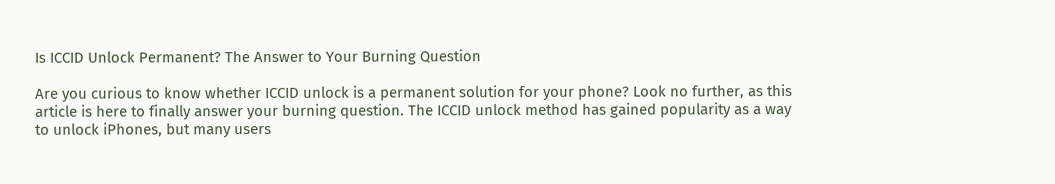Is ICCID Unlock Permanent? The Answer to Your Burning Question

Are you curious to know whether ICCID unlock is a permanent solution for your phone? Look no further, as this article is here to finally answer your burning question. The ICCID unlock method has gained popularity as a way to unlock iPhones, but many users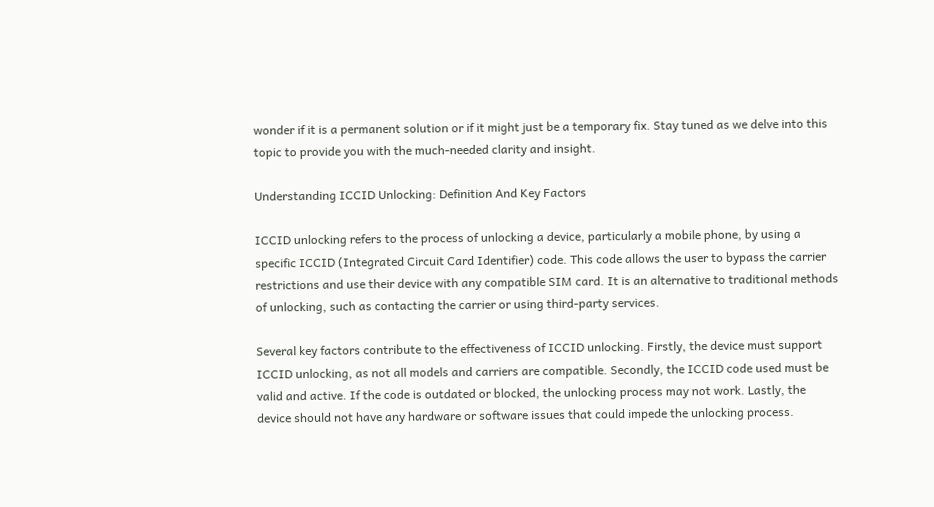wonder if it is a permanent solution or if it might just be a temporary fix. Stay tuned as we delve into this topic to provide you with the much-needed clarity and insight.

Understanding ICCID Unlocking: Definition And Key Factors

ICCID unlocking refers to the process of unlocking a device, particularly a mobile phone, by using a specific ICCID (Integrated Circuit Card Identifier) code. This code allows the user to bypass the carrier restrictions and use their device with any compatible SIM card. It is an alternative to traditional methods of unlocking, such as contacting the carrier or using third-party services.

Several key factors contribute to the effectiveness of ICCID unlocking. Firstly, the device must support ICCID unlocking, as not all models and carriers are compatible. Secondly, the ICCID code used must be valid and active. If the code is outdated or blocked, the unlocking process may not work. Lastly, the device should not have any hardware or software issues that could impede the unlocking process.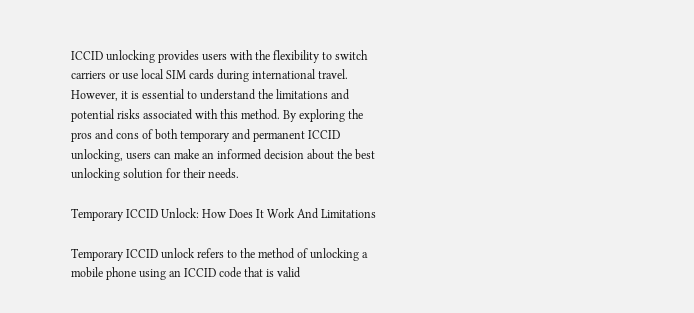ICCID unlocking provides users with the flexibility to switch carriers or use local SIM cards during international travel. However, it is essential to understand the limitations and potential risks associated with this method. By exploring the pros and cons of both temporary and permanent ICCID unlocking, users can make an informed decision about the best unlocking solution for their needs.

Temporary ICCID Unlock: How Does It Work And Limitations

Temporary ICCID unlock refers to the method of unlocking a mobile phone using an ICCID code that is valid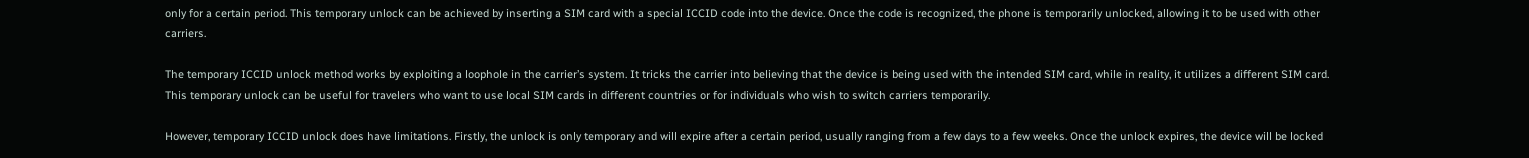only for a certain period. This temporary unlock can be achieved by inserting a SIM card with a special ICCID code into the device. Once the code is recognized, the phone is temporarily unlocked, allowing it to be used with other carriers.

The temporary ICCID unlock method works by exploiting a loophole in the carrier’s system. It tricks the carrier into believing that the device is being used with the intended SIM card, while in reality, it utilizes a different SIM card. This temporary unlock can be useful for travelers who want to use local SIM cards in different countries or for individuals who wish to switch carriers temporarily.

However, temporary ICCID unlock does have limitations. Firstly, the unlock is only temporary and will expire after a certain period, usually ranging from a few days to a few weeks. Once the unlock expires, the device will be locked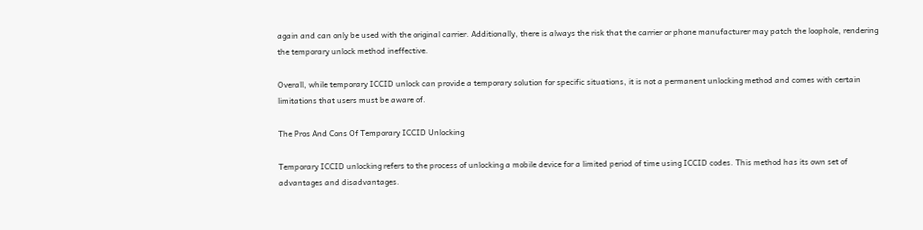again and can only be used with the original carrier. Additionally, there is always the risk that the carrier or phone manufacturer may patch the loophole, rendering the temporary unlock method ineffective.

Overall, while temporary ICCID unlock can provide a temporary solution for specific situations, it is not a permanent unlocking method and comes with certain limitations that users must be aware of.

The Pros And Cons Of Temporary ICCID Unlocking

Temporary ICCID unlocking refers to the process of unlocking a mobile device for a limited period of time using ICCID codes. This method has its own set of advantages and disadvantages.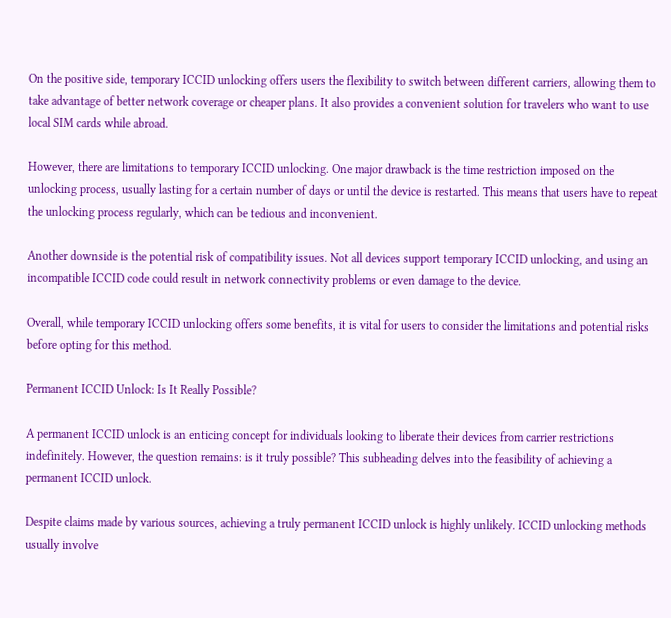On the positive side, temporary ICCID unlocking offers users the flexibility to switch between different carriers, allowing them to take advantage of better network coverage or cheaper plans. It also provides a convenient solution for travelers who want to use local SIM cards while abroad.

However, there are limitations to temporary ICCID unlocking. One major drawback is the time restriction imposed on the unlocking process, usually lasting for a certain number of days or until the device is restarted. This means that users have to repeat the unlocking process regularly, which can be tedious and inconvenient.

Another downside is the potential risk of compatibility issues. Not all devices support temporary ICCID unlocking, and using an incompatible ICCID code could result in network connectivity problems or even damage to the device.

Overall, while temporary ICCID unlocking offers some benefits, it is vital for users to consider the limitations and potential risks before opting for this method.

Permanent ICCID Unlock: Is It Really Possible?

A permanent ICCID unlock is an enticing concept for individuals looking to liberate their devices from carrier restrictions indefinitely. However, the question remains: is it truly possible? This subheading delves into the feasibility of achieving a permanent ICCID unlock.

Despite claims made by various sources, achieving a truly permanent ICCID unlock is highly unlikely. ICCID unlocking methods usually involve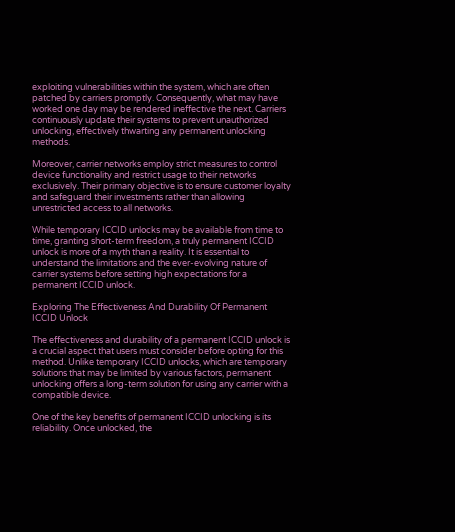exploiting vulnerabilities within the system, which are often patched by carriers promptly. Consequently, what may have worked one day may be rendered ineffective the next. Carriers continuously update their systems to prevent unauthorized unlocking, effectively thwarting any permanent unlocking methods.

Moreover, carrier networks employ strict measures to control device functionality and restrict usage to their networks exclusively. Their primary objective is to ensure customer loyalty and safeguard their investments rather than allowing unrestricted access to all networks.

While temporary ICCID unlocks may be available from time to time, granting short-term freedom, a truly permanent ICCID unlock is more of a myth than a reality. It is essential to understand the limitations and the ever-evolving nature of carrier systems before setting high expectations for a permanent ICCID unlock.

Exploring The Effectiveness And Durability Of Permanent ICCID Unlock

The effectiveness and durability of a permanent ICCID unlock is a crucial aspect that users must consider before opting for this method. Unlike temporary ICCID unlocks, which are temporary solutions that may be limited by various factors, permanent unlocking offers a long-term solution for using any carrier with a compatible device.

One of the key benefits of permanent ICCID unlocking is its reliability. Once unlocked, the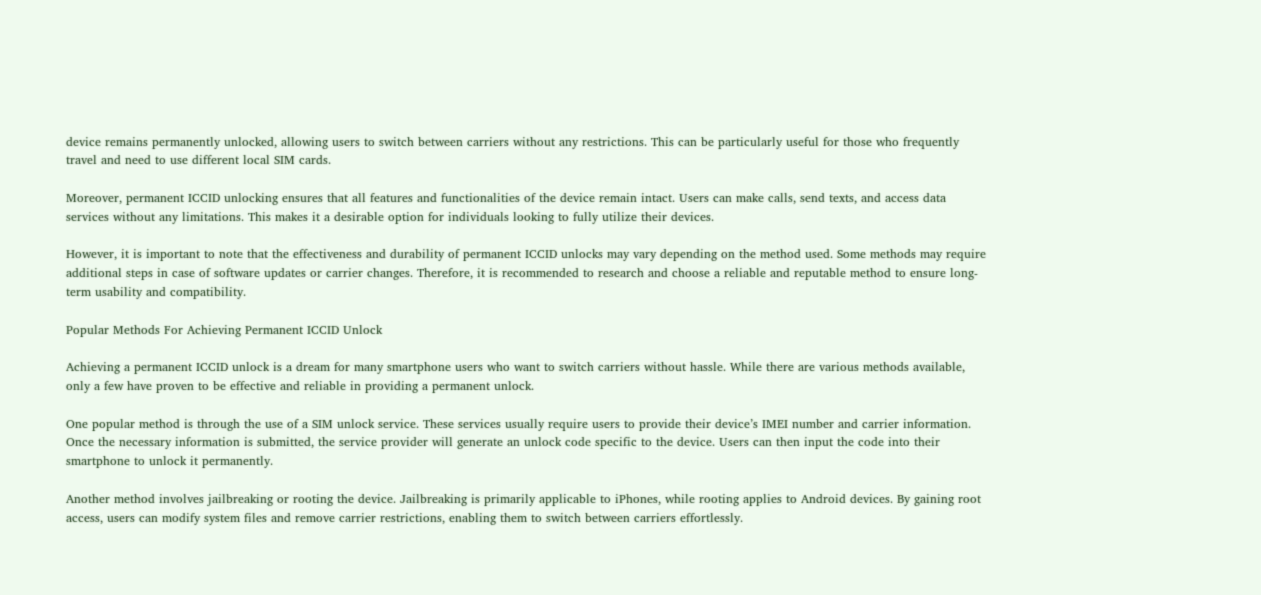device remains permanently unlocked, allowing users to switch between carriers without any restrictions. This can be particularly useful for those who frequently travel and need to use different local SIM cards.

Moreover, permanent ICCID unlocking ensures that all features and functionalities of the device remain intact. Users can make calls, send texts, and access data services without any limitations. This makes it a desirable option for individuals looking to fully utilize their devices.

However, it is important to note that the effectiveness and durability of permanent ICCID unlocks may vary depending on the method used. Some methods may require additional steps in case of software updates or carrier changes. Therefore, it is recommended to research and choose a reliable and reputable method to ensure long-term usability and compatibility.

Popular Methods For Achieving Permanent ICCID Unlock

Achieving a permanent ICCID unlock is a dream for many smartphone users who want to switch carriers without hassle. While there are various methods available, only a few have proven to be effective and reliable in providing a permanent unlock.

One popular method is through the use of a SIM unlock service. These services usually require users to provide their device’s IMEI number and carrier information. Once the necessary information is submitted, the service provider will generate an unlock code specific to the device. Users can then input the code into their smartphone to unlock it permanently.

Another method involves jailbreaking or rooting the device. Jailbreaking is primarily applicable to iPhones, while rooting applies to Android devices. By gaining root access, users can modify system files and remove carrier restrictions, enabling them to switch between carriers effortlessly.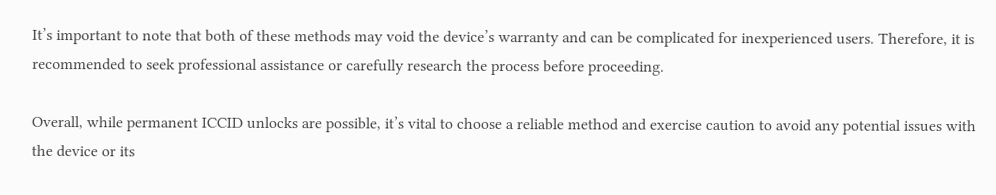It’s important to note that both of these methods may void the device’s warranty and can be complicated for inexperienced users. Therefore, it is recommended to seek professional assistance or carefully research the process before proceeding.

Overall, while permanent ICCID unlocks are possible, it’s vital to choose a reliable method and exercise caution to avoid any potential issues with the device or its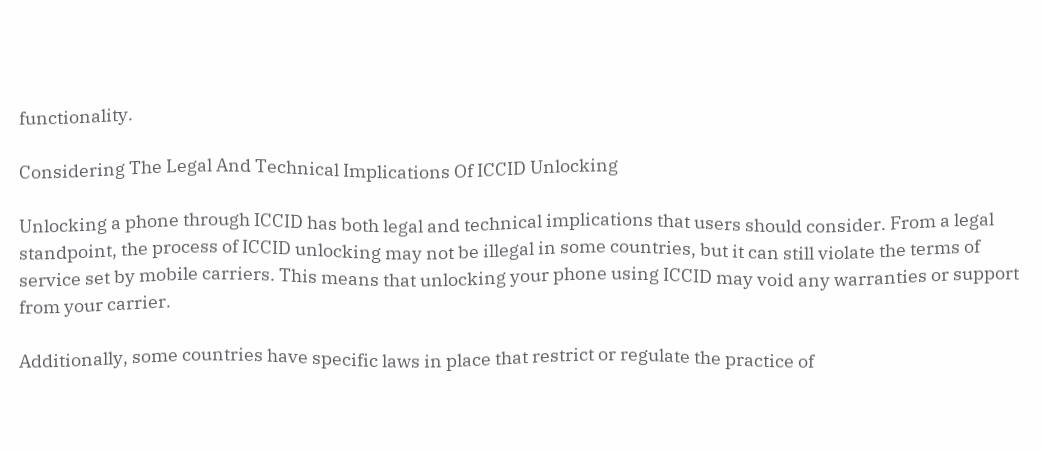functionality.

Considering The Legal And Technical Implications Of ICCID Unlocking

Unlocking a phone through ICCID has both legal and technical implications that users should consider. From a legal standpoint, the process of ICCID unlocking may not be illegal in some countries, but it can still violate the terms of service set by mobile carriers. This means that unlocking your phone using ICCID may void any warranties or support from your carrier.

Additionally, some countries have specific laws in place that restrict or regulate the practice of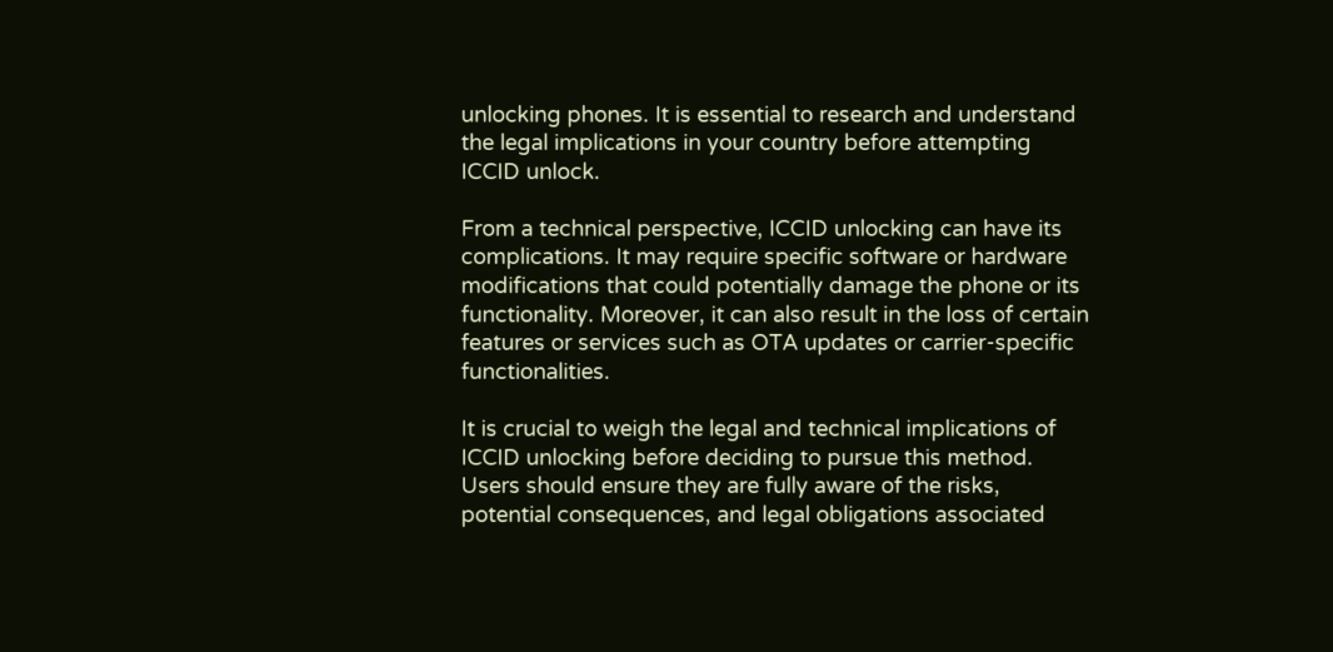unlocking phones. It is essential to research and understand the legal implications in your country before attempting ICCID unlock.

From a technical perspective, ICCID unlocking can have its complications. It may require specific software or hardware modifications that could potentially damage the phone or its functionality. Moreover, it can also result in the loss of certain features or services such as OTA updates or carrier-specific functionalities.

It is crucial to weigh the legal and technical implications of ICCID unlocking before deciding to pursue this method. Users should ensure they are fully aware of the risks, potential consequences, and legal obligations associated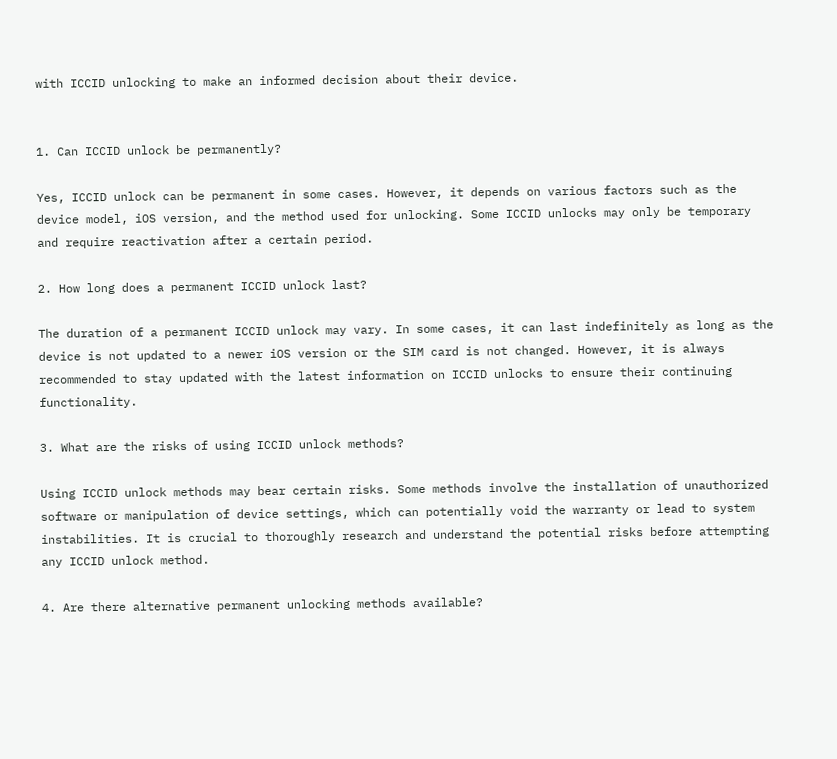with ICCID unlocking to make an informed decision about their device.


1. Can ICCID unlock be permanently?

Yes, ICCID unlock can be permanent in some cases. However, it depends on various factors such as the device model, iOS version, and the method used for unlocking. Some ICCID unlocks may only be temporary and require reactivation after a certain period.

2. How long does a permanent ICCID unlock last?

The duration of a permanent ICCID unlock may vary. In some cases, it can last indefinitely as long as the device is not updated to a newer iOS version or the SIM card is not changed. However, it is always recommended to stay updated with the latest information on ICCID unlocks to ensure their continuing functionality.

3. What are the risks of using ICCID unlock methods?

Using ICCID unlock methods may bear certain risks. Some methods involve the installation of unauthorized software or manipulation of device settings, which can potentially void the warranty or lead to system instabilities. It is crucial to thoroughly research and understand the potential risks before attempting any ICCID unlock method.

4. Are there alternative permanent unlocking methods available?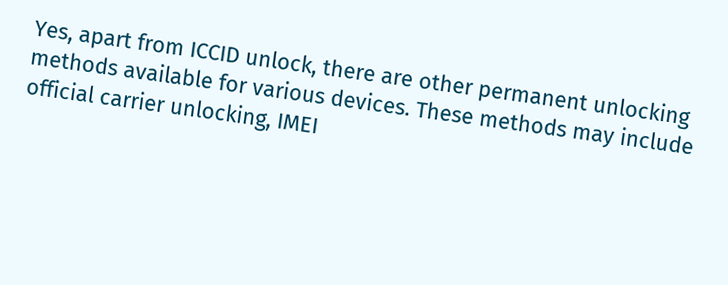Yes, apart from ICCID unlock, there are other permanent unlocking methods available for various devices. These methods may include official carrier unlocking, IMEI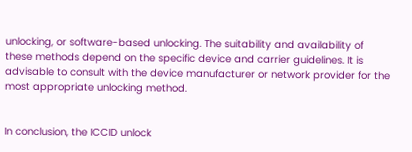unlocking, or software-based unlocking. The suitability and availability of these methods depend on the specific device and carrier guidelines. It is advisable to consult with the device manufacturer or network provider for the most appropriate unlocking method.


In conclusion, the ICCID unlock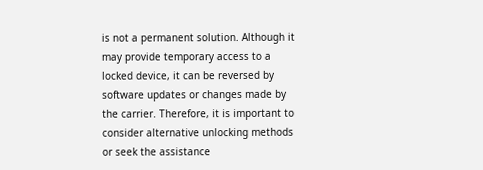is not a permanent solution. Although it may provide temporary access to a locked device, it can be reversed by software updates or changes made by the carrier. Therefore, it is important to consider alternative unlocking methods or seek the assistance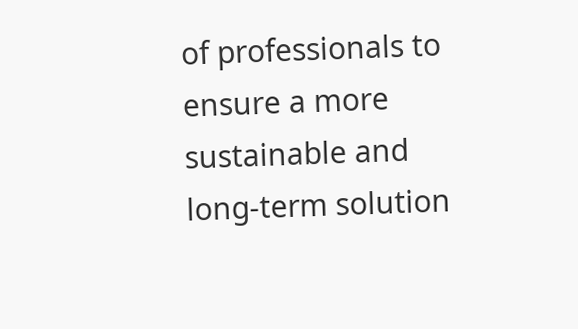of professionals to ensure a more sustainable and long-term solution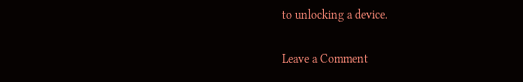to unlocking a device.

Leave a Comment